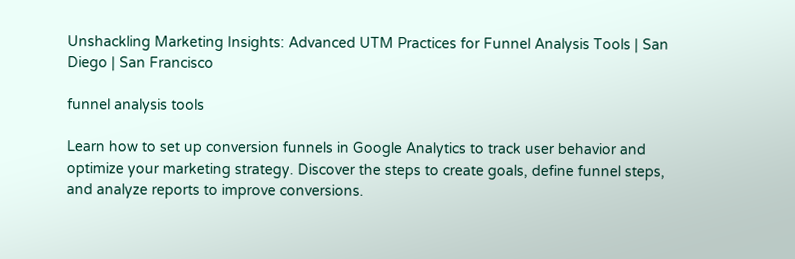Unshackling Marketing Insights: Advanced UTM Practices for Funnel Analysis Tools | San Diego | San Francisco

funnel analysis tools

Learn how to set up conversion funnels in Google Analytics to track user behavior and optimize your marketing strategy. Discover the steps to create goals, define funnel steps, and analyze reports to improve conversions.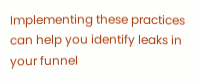Implementing these practices can help you identify leaks in your funnel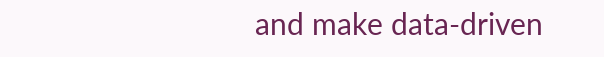and make data-driven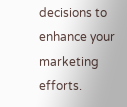decisions to enhance your marketing efforts.